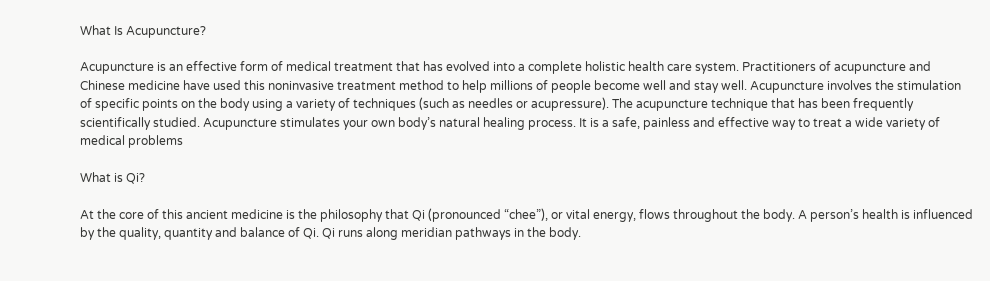What Is Acupuncture?

Acupuncture is an effective form of medical treatment that has evolved into a complete holistic health care system. Practitioners of acupuncture and Chinese medicine have used this noninvasive treatment method to help millions of people become well and stay well. Acupuncture involves the stimulation of specific points on the body using a variety of techniques (such as needles or acupressure). The acupuncture technique that has been frequently scientifically studied. Acupuncture stimulates your own body’s natural healing process. It is a safe, painless and effective way to treat a wide variety of medical problems

What is Qi?

At the core of this ancient medicine is the philosophy that Qi (pronounced “chee”), or vital energy, flows throughout the body. A person’s health is influenced by the quality, quantity and balance of Qi. Qi runs along meridian pathways in the body.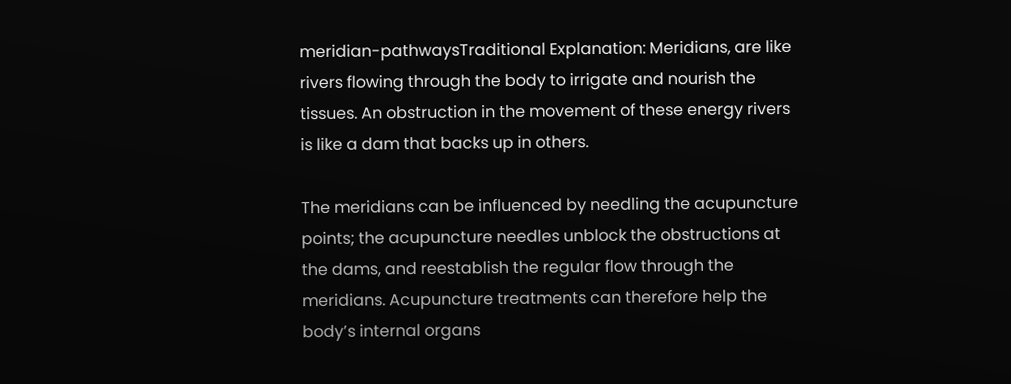meridian-pathwaysTraditional Explanation: Meridians, are like rivers flowing through the body to irrigate and nourish the tissues. An obstruction in the movement of these energy rivers is like a dam that backs up in others.

The meridians can be influenced by needling the acupuncture points; the acupuncture needles unblock the obstructions at the dams, and reestablish the regular flow through the meridians. Acupuncture treatments can therefore help the body’s internal organs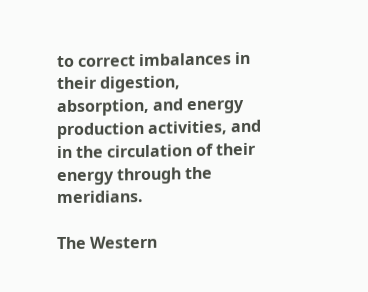to correct imbalances in their digestion, absorption, and energy production activities, and in the circulation of their energy through the meridians.

The Western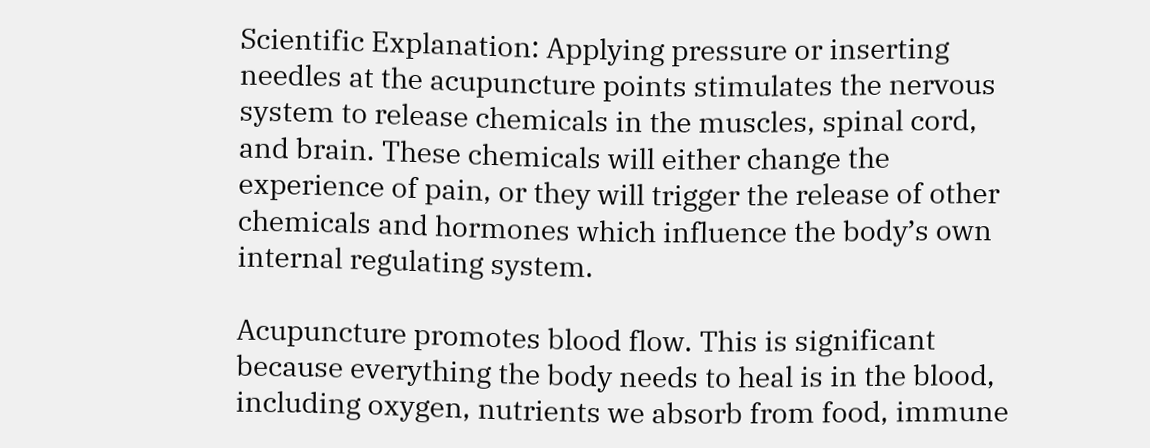Scientific Explanation: Applying pressure or inserting needles at the acupuncture points stimulates the nervous system to release chemicals in the muscles, spinal cord, and brain. These chemicals will either change the experience of pain, or they will trigger the release of other chemicals and hormones which influence the body’s own internal regulating system.

Acupuncture promotes blood flow. This is significant because everything the body needs to heal is in the blood, including oxygen, nutrients we absorb from food, immune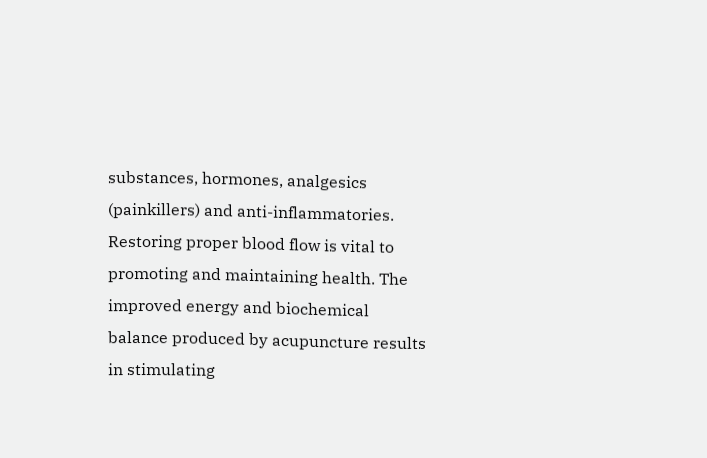substances, hormones, analgesics (painkillers) and anti-inflammatories. Restoring proper blood flow is vital to promoting and maintaining health. The improved energy and biochemical balance produced by acupuncture results in stimulating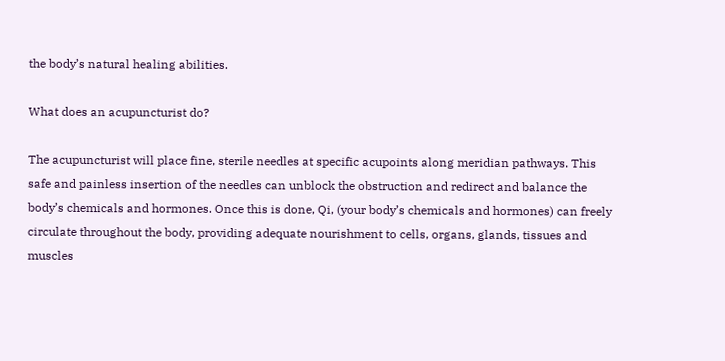the body’s natural healing abilities.

What does an acupuncturist do?

The acupuncturist will place fine, sterile needles at specific acupoints along meridian pathways. This safe and painless insertion of the needles can unblock the obstruction and redirect and balance the body’s chemicals and hormones. Once this is done, Qi, (your body’s chemicals and hormones) can freely circulate throughout the body, providing adequate nourishment to cells, organs, glands, tissues and muscles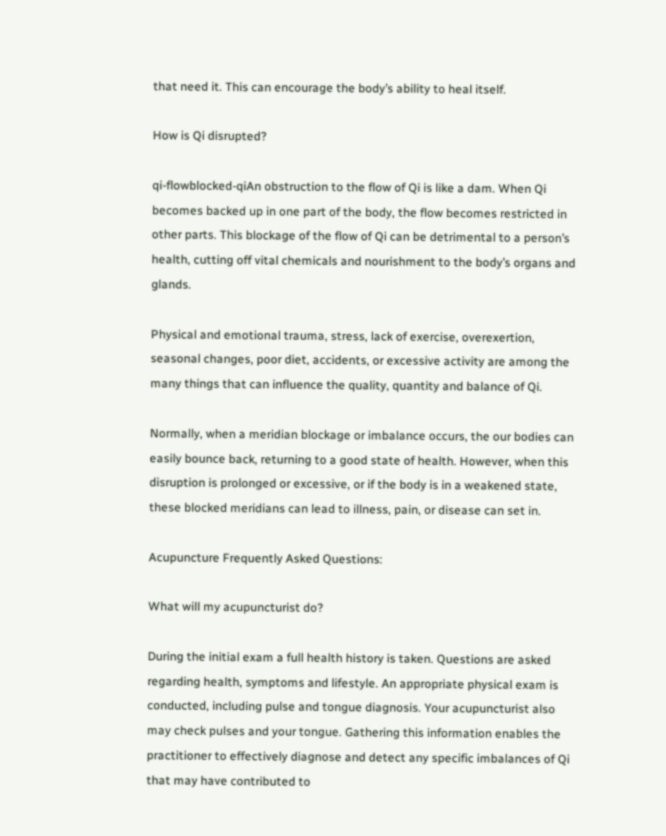that need it. This can encourage the body’s ability to heal itself.

How is Qi disrupted?

qi-flowblocked-qiAn obstruction to the flow of Qi is like a dam. When Qi becomes backed up in one part of the body, the flow becomes restricted in other parts. This blockage of the flow of Qi can be detrimental to a person’s health, cutting off vital chemicals and nourishment to the body’s organs and glands.

Physical and emotional trauma, stress, lack of exercise, overexertion, seasonal changes, poor diet, accidents, or excessive activity are among the many things that can influence the quality, quantity and balance of Qi.

Normally, when a meridian blockage or imbalance occurs, the our bodies can easily bounce back, returning to a good state of health. However, when this disruption is prolonged or excessive, or if the body is in a weakened state, these blocked meridians can lead to illness, pain, or disease can set in.

Acupuncture Frequently Asked Questions:

What will my acupuncturist do?

During the initial exam a full health history is taken. Questions are asked regarding health, symptoms and lifestyle. An appropriate physical exam is conducted, including pulse and tongue diagnosis. Your acupuncturist also may check pulses and your tongue. Gathering this information enables the practitioner to effectively diagnose and detect any specific imbalances of Qi that may have contributed to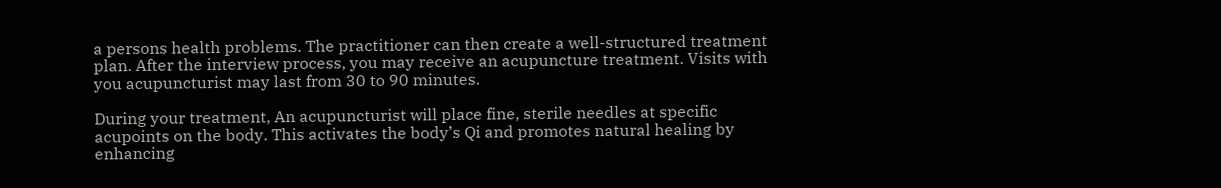a persons health problems. The practitioner can then create a well-structured treatment plan. After the interview process, you may receive an acupuncture treatment. Visits with you acupuncturist may last from 30 to 90 minutes.

During your treatment, An acupuncturist will place fine, sterile needles at specific acupoints on the body. This activates the body’s Qi and promotes natural healing by enhancing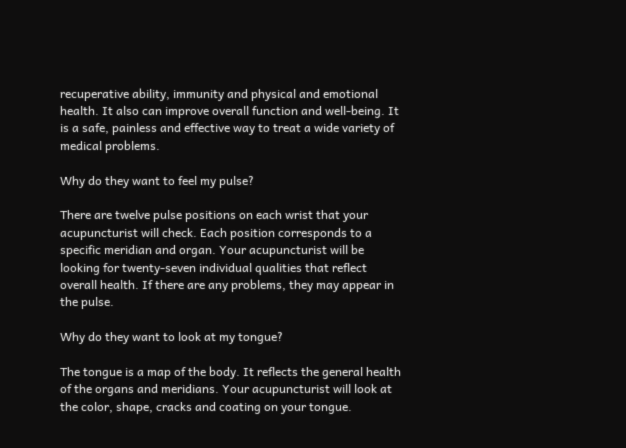recuperative ability, immunity and physical and emotional health. It also can improve overall function and well-being. It is a safe, painless and effective way to treat a wide variety of medical problems.

Why do they want to feel my pulse?

There are twelve pulse positions on each wrist that your acupuncturist will check. Each position corresponds to a specific meridian and organ. Your acupuncturist will be looking for twenty-seven individual qualities that reflect overall health. If there are any problems, they may appear in the pulse.

Why do they want to look at my tongue?

The tongue is a map of the body. It reflects the general health of the organs and meridians. Your acupuncturist will look at the color, shape, cracks and coating on your tongue.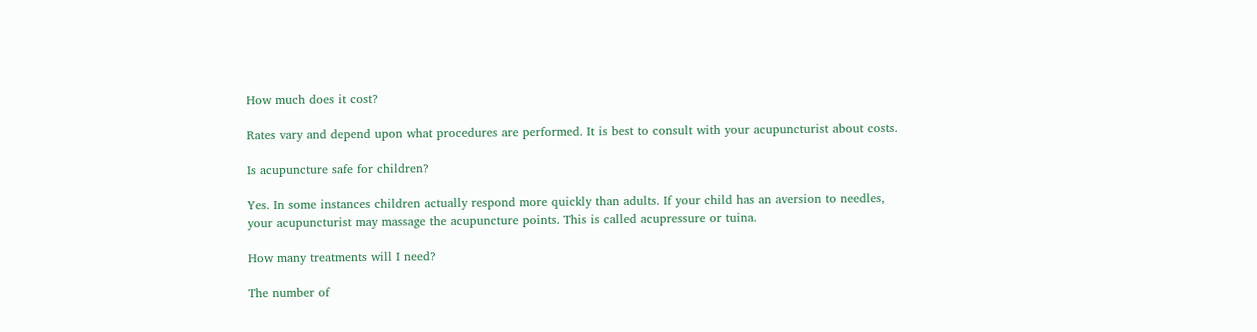How much does it cost?

Rates vary and depend upon what procedures are performed. It is best to consult with your acupuncturist about costs.

Is acupuncture safe for children?

Yes. In some instances children actually respond more quickly than adults. If your child has an aversion to needles, your acupuncturist may massage the acupuncture points. This is called acupressure or tuina.

How many treatments will I need?

The number of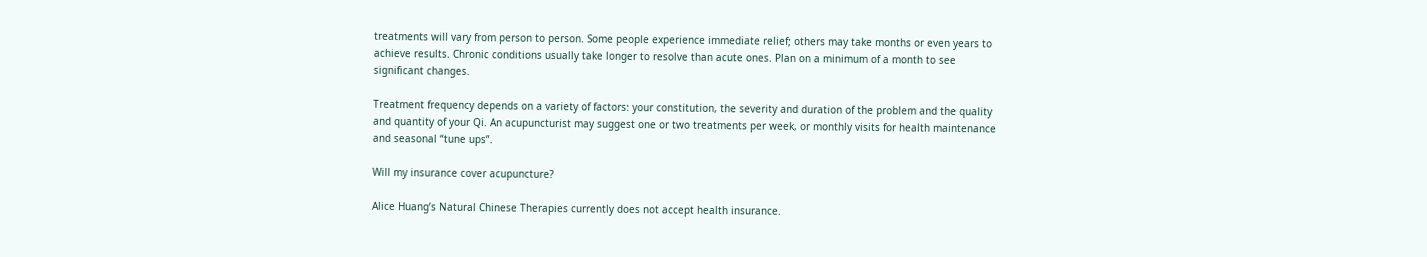treatments will vary from person to person. Some people experience immediate relief; others may take months or even years to achieve results. Chronic conditions usually take longer to resolve than acute ones. Plan on a minimum of a month to see significant changes.

Treatment frequency depends on a variety of factors: your constitution, the severity and duration of the problem and the quality and quantity of your Qi. An acupuncturist may suggest one or two treatments per week, or monthly visits for health maintenance and seasonal “tune ups”.

Will my insurance cover acupuncture?

Alice Huang’s Natural Chinese Therapies currently does not accept health insurance.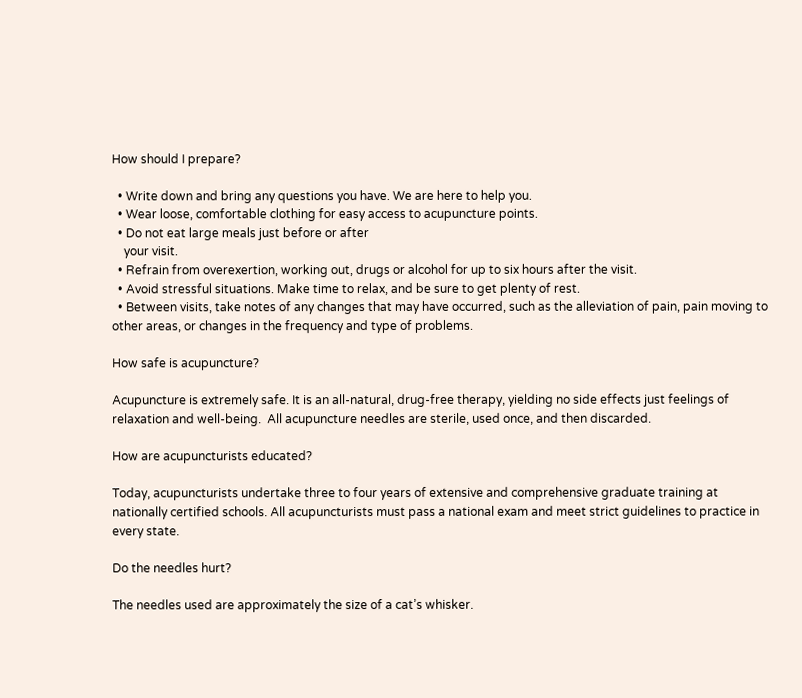How should I prepare?

  • Write down and bring any questions you have. We are here to help you.
  • Wear loose, comfortable clothing for easy access to acupuncture points.
  • Do not eat large meals just before or after
    your visit.
  • Refrain from overexertion, working out, drugs or alcohol for up to six hours after the visit.
  • Avoid stressful situations. Make time to relax, and be sure to get plenty of rest.
  • Between visits, take notes of any changes that may have occurred, such as the alleviation of pain, pain moving to other areas, or changes in the frequency and type of problems.

How safe is acupuncture?

Acupuncture is extremely safe. It is an all-natural, drug-free therapy, yielding no side effects just feelings of relaxation and well-being.  All acupuncture needles are sterile, used once, and then discarded.

How are acupuncturists educated?

Today, acupuncturists undertake three to four years of extensive and comprehensive graduate training at nationally certified schools. All acupuncturists must pass a national exam and meet strict guidelines to practice in every state.

Do the needles hurt?

The needles used are approximately the size of a cat’s whisker.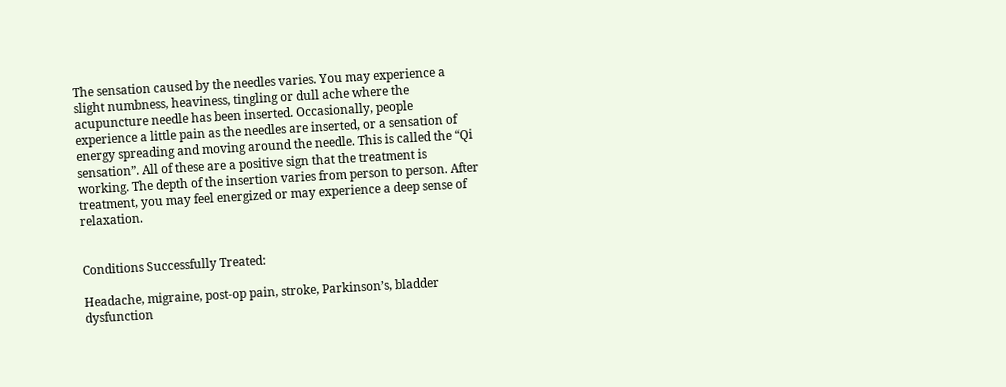The sensation caused by the needles varies. You may experience a slight numbness, heaviness, tingling or dull ache where the acupuncture needle has been inserted. Occasionally, people experience a little pain as the needles are inserted, or a sensation of energy spreading and moving around the needle. This is called the “Qi sensation”. All of these are a positive sign that the treatment is working. The depth of the insertion varies from person to person. After treatment, you may feel energized or may experience a deep sense of relaxation.


Conditions Successfully Treated:

Headache, migraine, post-op pain, stroke, Parkinson’s, bladder dysfunction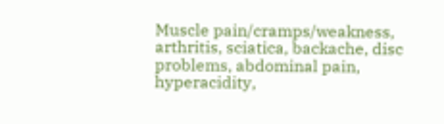Muscle pain/cramps/weakness, arthritis, sciatica, backache, disc problems, abdominal pain, hyperacidity,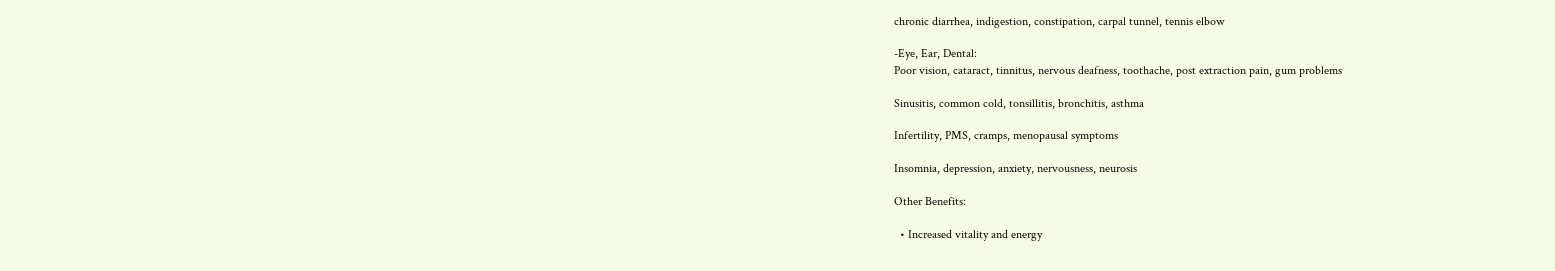chronic diarrhea, indigestion, constipation, carpal tunnel, tennis elbow

-Eye, Ear, Dental:
Poor vision, cataract, tinnitus, nervous deafness, toothache, post extraction pain, gum problems

Sinusitis, common cold, tonsillitis, bronchitis, asthma

Infertility, PMS, cramps, menopausal symptoms

Insomnia, depression, anxiety, nervousness, neurosis

Other Benefits:

  • Increased vitality and energy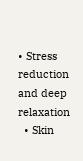• Stress reduction and deep relaxation
  • Skin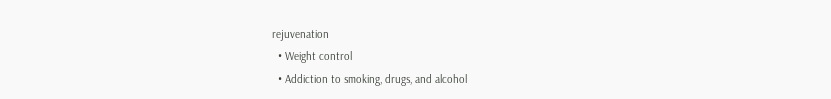rejuvenation
  • Weight control
  • Addiction to smoking, drugs, and alcohol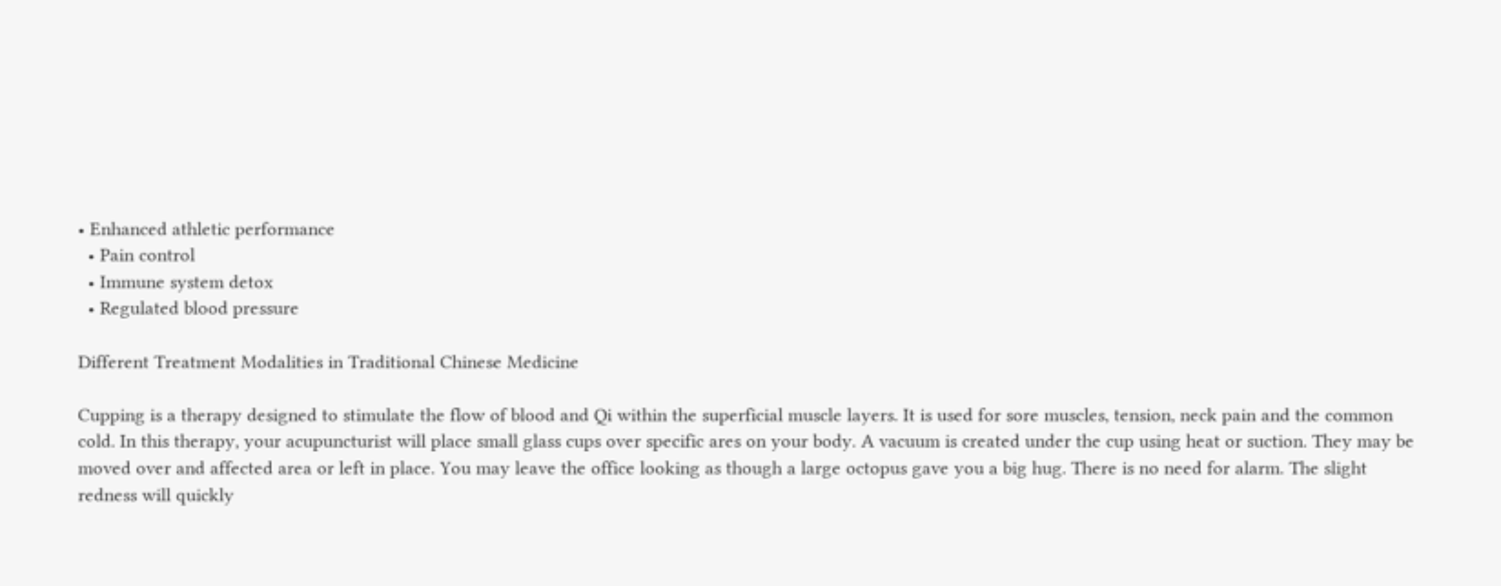• Enhanced athletic performance
  • Pain control
  • Immune system detox
  • Regulated blood pressure

Different Treatment Modalities in Traditional Chinese Medicine

Cupping is a therapy designed to stimulate the flow of blood and Qi within the superficial muscle layers. It is used for sore muscles, tension, neck pain and the common cold. In this therapy, your acupuncturist will place small glass cups over specific ares on your body. A vacuum is created under the cup using heat or suction. They may be moved over and affected area or left in place. You may leave the office looking as though a large octopus gave you a big hug. There is no need for alarm. The slight redness will quickly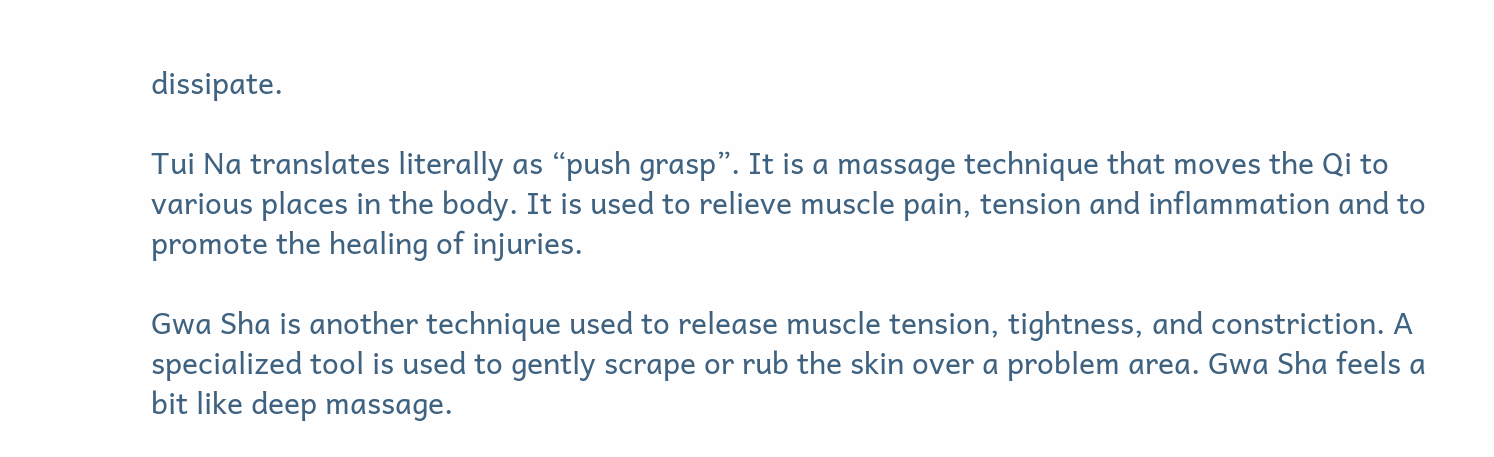dissipate.

Tui Na translates literally as “push grasp”. It is a massage technique that moves the Qi to various places in the body. It is used to relieve muscle pain, tension and inflammation and to promote the healing of injuries.

Gwa Sha is another technique used to release muscle tension, tightness, and constriction. A specialized tool is used to gently scrape or rub the skin over a problem area. Gwa Sha feels a bit like deep massage.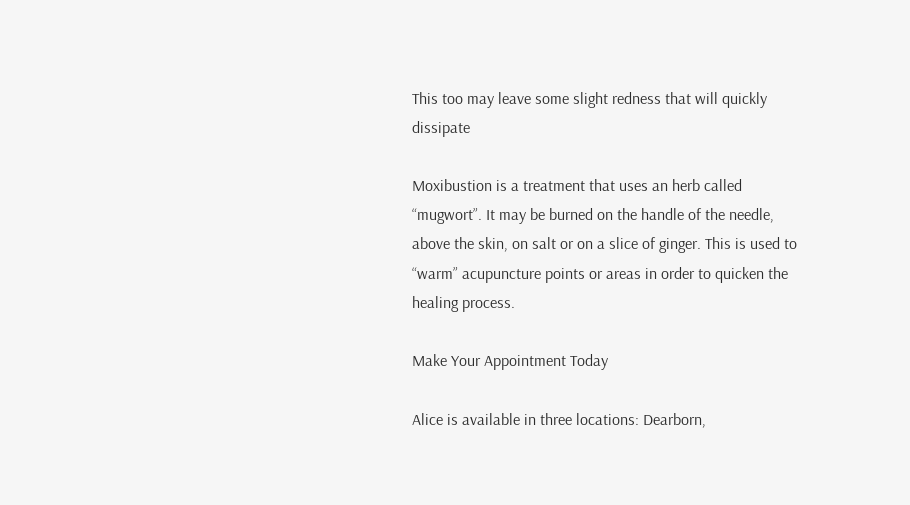This too may leave some slight redness that will quickly dissipate

Moxibustion is a treatment that uses an herb called “mugwort”. It may be burned on the handle of the needle, above the skin, on salt or on a slice of ginger. This is used to “warm” acupuncture points or areas in order to quicken the healing process.

Make Your Appointment Today

Alice is available in three locations: Dearborn,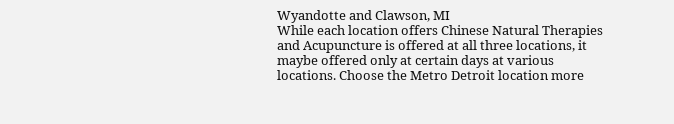Wyandotte and Clawson, MI
While each location offers Chinese Natural Therapies and Acupuncture is offered at all three locations, it maybe offered only at certain days at various locations. Choose the Metro Detroit location more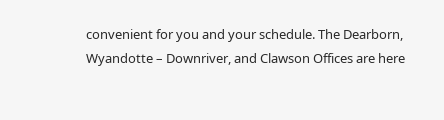convenient for you and your schedule. The Dearborn, Wyandotte – Downriver, and Clawson Offices are here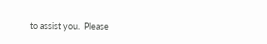to assist you.  Please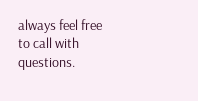always feel free to call with questions.